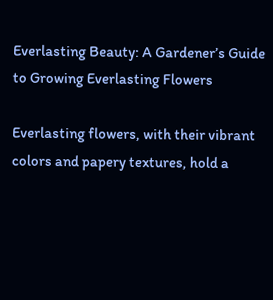Everlasting Beauty: A Gardener’s Guide to Growing Everlasting Flowers

Everlasting flowers, with their vibrant colors and papery textures, hold a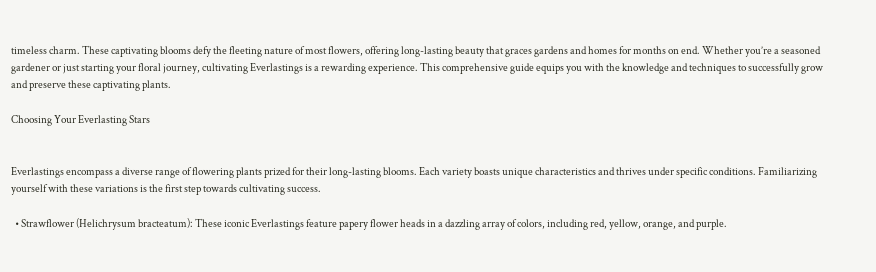timeless charm. These captivating blooms defy the fleeting nature of most flowers, offering long-lasting beauty that graces gardens and homes for months on end. Whether you’re a seasoned gardener or just starting your floral journey, cultivating Everlastings is a rewarding experience. This comprehensive guide equips you with the knowledge and techniques to successfully grow and preserve these captivating plants.

Choosing Your Everlasting Stars


Everlastings encompass a diverse range of flowering plants prized for their long-lasting blooms. Each variety boasts unique characteristics and thrives under specific conditions. Familiarizing yourself with these variations is the first step towards cultivating success.

  • Strawflower (Helichrysum bracteatum): These iconic Everlastings feature papery flower heads in a dazzling array of colors, including red, yellow, orange, and purple.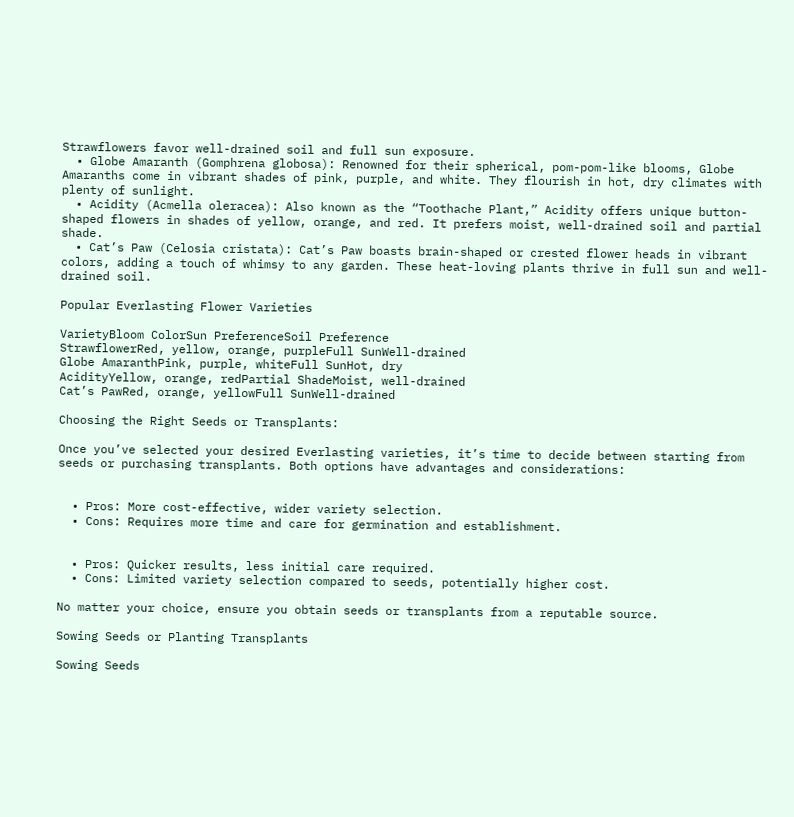Strawflowers favor well-drained soil and full sun exposure.
  • Globe Amaranth (Gomphrena globosa): Renowned for their spherical, pom-pom-like blooms, Globe Amaranths come in vibrant shades of pink, purple, and white. They flourish in hot, dry climates with plenty of sunlight.
  • Acidity (Acmella oleracea): Also known as the “Toothache Plant,” Acidity offers unique button-shaped flowers in shades of yellow, orange, and red. It prefers moist, well-drained soil and partial shade.
  • Cat’s Paw (Celosia cristata): Cat’s Paw boasts brain-shaped or crested flower heads in vibrant colors, adding a touch of whimsy to any garden. These heat-loving plants thrive in full sun and well-drained soil.

Popular Everlasting Flower Varieties

VarietyBloom ColorSun PreferenceSoil Preference
StrawflowerRed, yellow, orange, purpleFull SunWell-drained
Globe AmaranthPink, purple, whiteFull SunHot, dry
AcidityYellow, orange, redPartial ShadeMoist, well-drained
Cat’s PawRed, orange, yellowFull SunWell-drained

Choosing the Right Seeds or Transplants:

Once you’ve selected your desired Everlasting varieties, it’s time to decide between starting from seeds or purchasing transplants. Both options have advantages and considerations:


  • Pros: More cost-effective, wider variety selection.
  • Cons: Requires more time and care for germination and establishment.


  • Pros: Quicker results, less initial care required.
  • Cons: Limited variety selection compared to seeds, potentially higher cost.

No matter your choice, ensure you obtain seeds or transplants from a reputable source.

Sowing Seeds or Planting Transplants

Sowing Seeds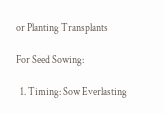or Planting Transplants

For Seed Sowing:

  1. Timing: Sow Everlasting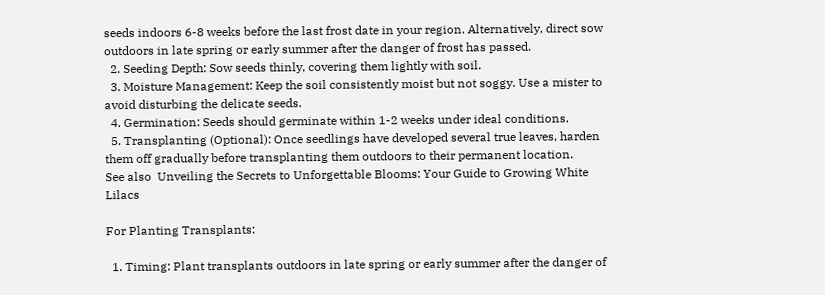seeds indoors 6-8 weeks before the last frost date in your region. Alternatively, direct sow outdoors in late spring or early summer after the danger of frost has passed.
  2. Seeding Depth: Sow seeds thinly, covering them lightly with soil.
  3. Moisture Management: Keep the soil consistently moist but not soggy. Use a mister to avoid disturbing the delicate seeds.
  4. Germination: Seeds should germinate within 1-2 weeks under ideal conditions.
  5. Transplanting (Optional): Once seedlings have developed several true leaves, harden them off gradually before transplanting them outdoors to their permanent location.
See also  Unveiling the Secrets to Unforgettable Blooms: Your Guide to Growing White Lilacs

For Planting Transplants:

  1. Timing: Plant transplants outdoors in late spring or early summer after the danger of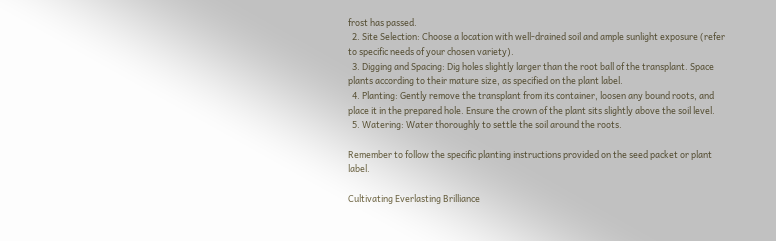frost has passed.
  2. Site Selection: Choose a location with well-drained soil and ample sunlight exposure (refer to specific needs of your chosen variety).
  3. Digging and Spacing: Dig holes slightly larger than the root ball of the transplant. Space plants according to their mature size, as specified on the plant label.
  4. Planting: Gently remove the transplant from its container, loosen any bound roots, and place it in the prepared hole. Ensure the crown of the plant sits slightly above the soil level.
  5. Watering: Water thoroughly to settle the soil around the roots.

Remember to follow the specific planting instructions provided on the seed packet or plant label.

Cultivating Everlasting Brilliance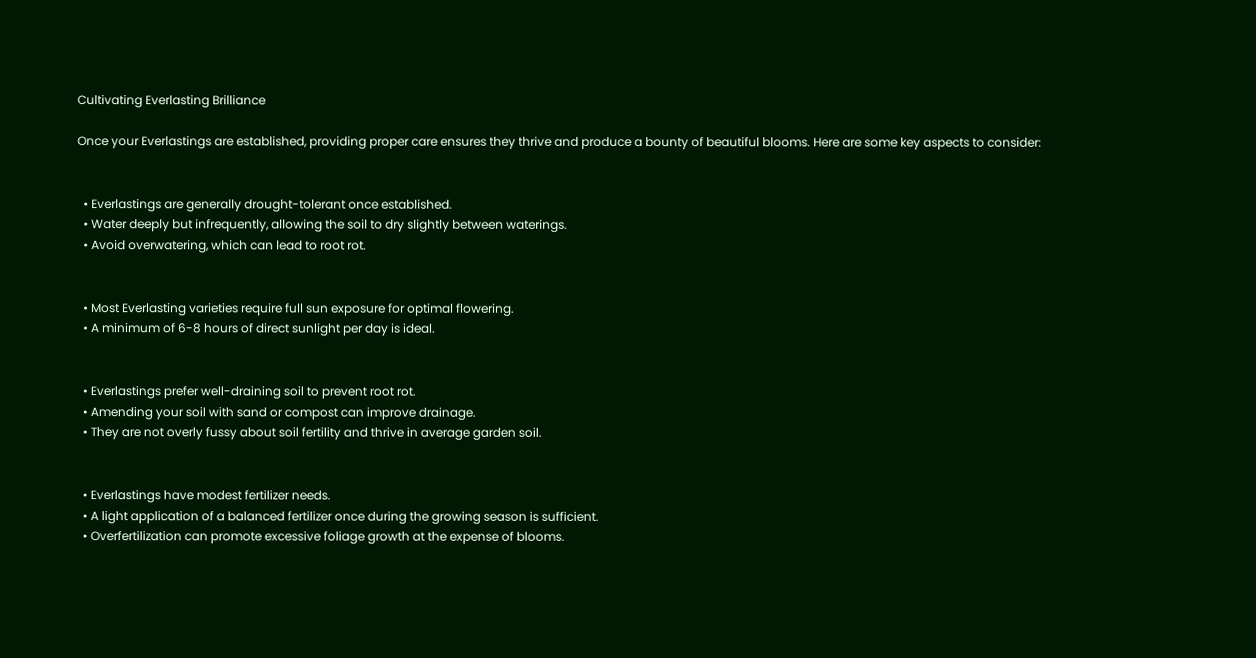Cultivating Everlasting Brilliance

Once your Everlastings are established, providing proper care ensures they thrive and produce a bounty of beautiful blooms. Here are some key aspects to consider:


  • Everlastings are generally drought-tolerant once established.
  • Water deeply but infrequently, allowing the soil to dry slightly between waterings.
  • Avoid overwatering, which can lead to root rot.


  • Most Everlasting varieties require full sun exposure for optimal flowering.
  • A minimum of 6-8 hours of direct sunlight per day is ideal.


  • Everlastings prefer well-draining soil to prevent root rot.
  • Amending your soil with sand or compost can improve drainage.
  • They are not overly fussy about soil fertility and thrive in average garden soil.


  • Everlastings have modest fertilizer needs.
  • A light application of a balanced fertilizer once during the growing season is sufficient.
  • Overfertilization can promote excessive foliage growth at the expense of blooms.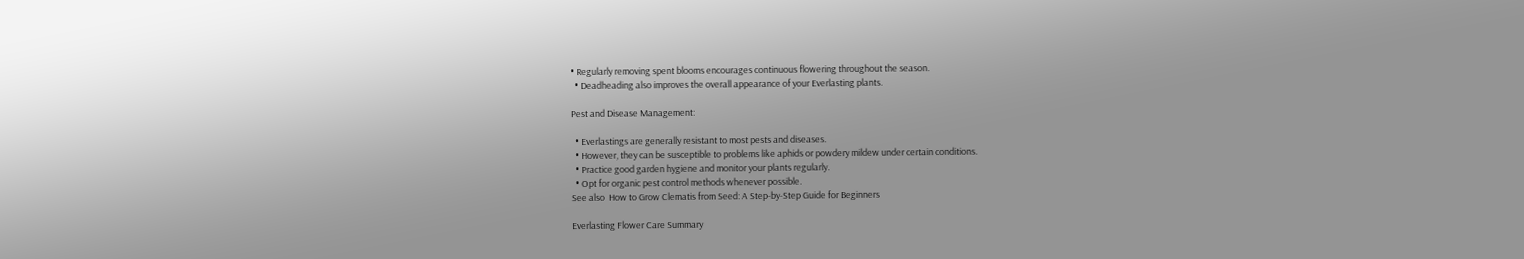• Regularly removing spent blooms encourages continuous flowering throughout the season.
  • Deadheading also improves the overall appearance of your Everlasting plants.

Pest and Disease Management:

  • Everlastings are generally resistant to most pests and diseases.
  • However, they can be susceptible to problems like aphids or powdery mildew under certain conditions.
  • Practice good garden hygiene and monitor your plants regularly.
  • Opt for organic pest control methods whenever possible.
See also  How to Grow Clematis from Seed: A Step-by-Step Guide for Beginners

Everlasting Flower Care Summary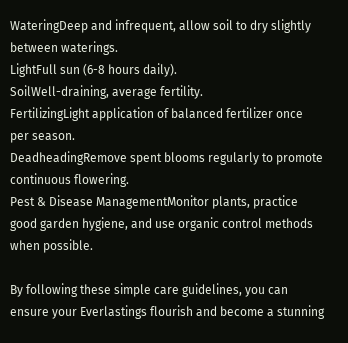WateringDeep and infrequent, allow soil to dry slightly between waterings.
LightFull sun (6-8 hours daily).
SoilWell-draining, average fertility.
FertilizingLight application of balanced fertilizer once per season.
DeadheadingRemove spent blooms regularly to promote continuous flowering.
Pest & Disease ManagementMonitor plants, practice good garden hygiene, and use organic control methods when possible.

By following these simple care guidelines, you can ensure your Everlastings flourish and become a stunning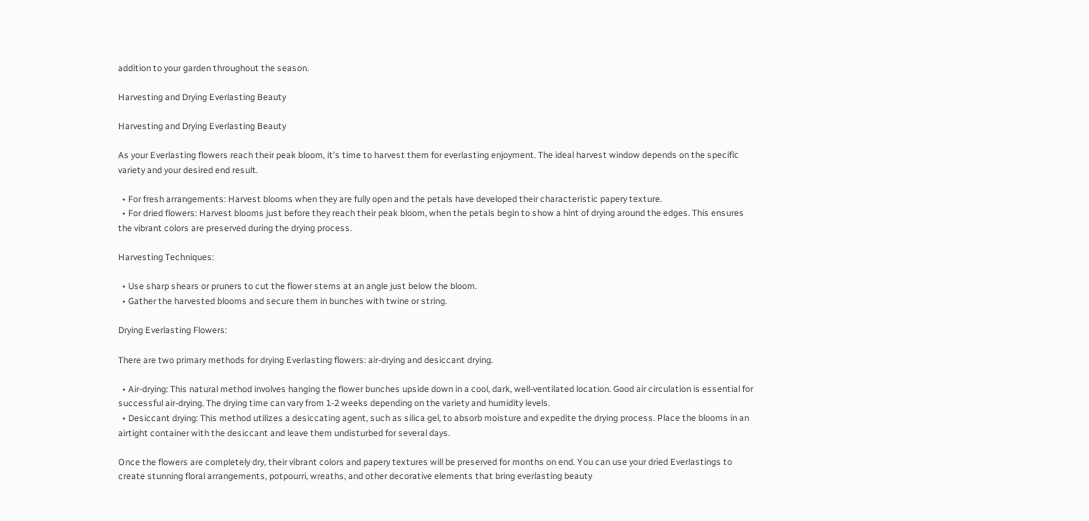addition to your garden throughout the season.

Harvesting and Drying Everlasting Beauty

Harvesting and Drying Everlasting Beauty

As your Everlasting flowers reach their peak bloom, it’s time to harvest them for everlasting enjoyment. The ideal harvest window depends on the specific variety and your desired end result.

  • For fresh arrangements: Harvest blooms when they are fully open and the petals have developed their characteristic papery texture.
  • For dried flowers: Harvest blooms just before they reach their peak bloom, when the petals begin to show a hint of drying around the edges. This ensures the vibrant colors are preserved during the drying process.

Harvesting Techniques:

  • Use sharp shears or pruners to cut the flower stems at an angle just below the bloom.
  • Gather the harvested blooms and secure them in bunches with twine or string.

Drying Everlasting Flowers:

There are two primary methods for drying Everlasting flowers: air-drying and desiccant drying.

  • Air-drying: This natural method involves hanging the flower bunches upside down in a cool, dark, well-ventilated location. Good air circulation is essential for successful air-drying. The drying time can vary from 1-2 weeks depending on the variety and humidity levels.
  • Desiccant drying: This method utilizes a desiccating agent, such as silica gel, to absorb moisture and expedite the drying process. Place the blooms in an airtight container with the desiccant and leave them undisturbed for several days.

Once the flowers are completely dry, their vibrant colors and papery textures will be preserved for months on end. You can use your dried Everlastings to create stunning floral arrangements, potpourri, wreaths, and other decorative elements that bring everlasting beauty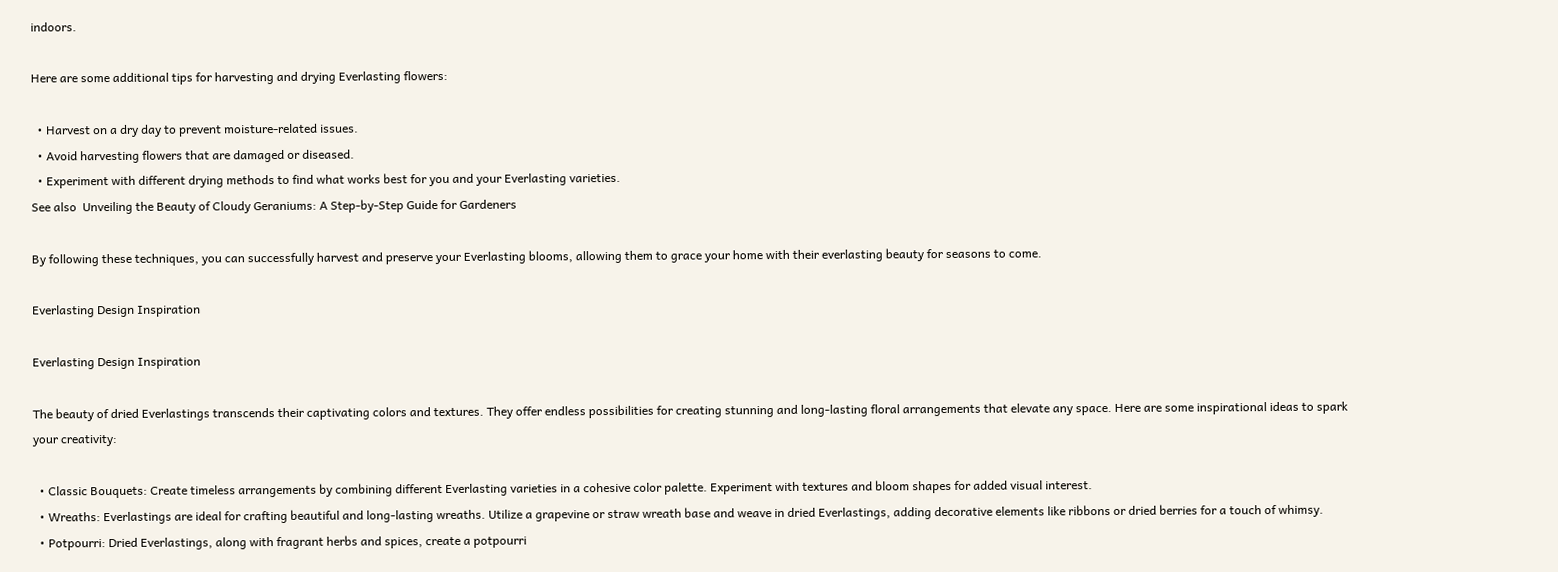indoors.

Here are some additional tips for harvesting and drying Everlasting flowers:

  • Harvest on a dry day to prevent moisture-related issues.
  • Avoid harvesting flowers that are damaged or diseased.
  • Experiment with different drying methods to find what works best for you and your Everlasting varieties.
See also  Unveiling the Beauty of Cloudy Geraniums: A Step-by-Step Guide for Gardeners

By following these techniques, you can successfully harvest and preserve your Everlasting blooms, allowing them to grace your home with their everlasting beauty for seasons to come.

Everlasting Design Inspiration

Everlasting Design Inspiration

The beauty of dried Everlastings transcends their captivating colors and textures. They offer endless possibilities for creating stunning and long-lasting floral arrangements that elevate any space. Here are some inspirational ideas to spark your creativity:

  • Classic Bouquets: Create timeless arrangements by combining different Everlasting varieties in a cohesive color palette. Experiment with textures and bloom shapes for added visual interest.
  • Wreaths: Everlastings are ideal for crafting beautiful and long-lasting wreaths. Utilize a grapevine or straw wreath base and weave in dried Everlastings, adding decorative elements like ribbons or dried berries for a touch of whimsy.
  • Potpourri: Dried Everlastings, along with fragrant herbs and spices, create a potpourri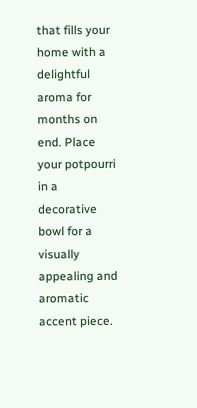that fills your home with a delightful aroma for months on end. Place your potpourri in a decorative bowl for a visually appealing and aromatic accent piece.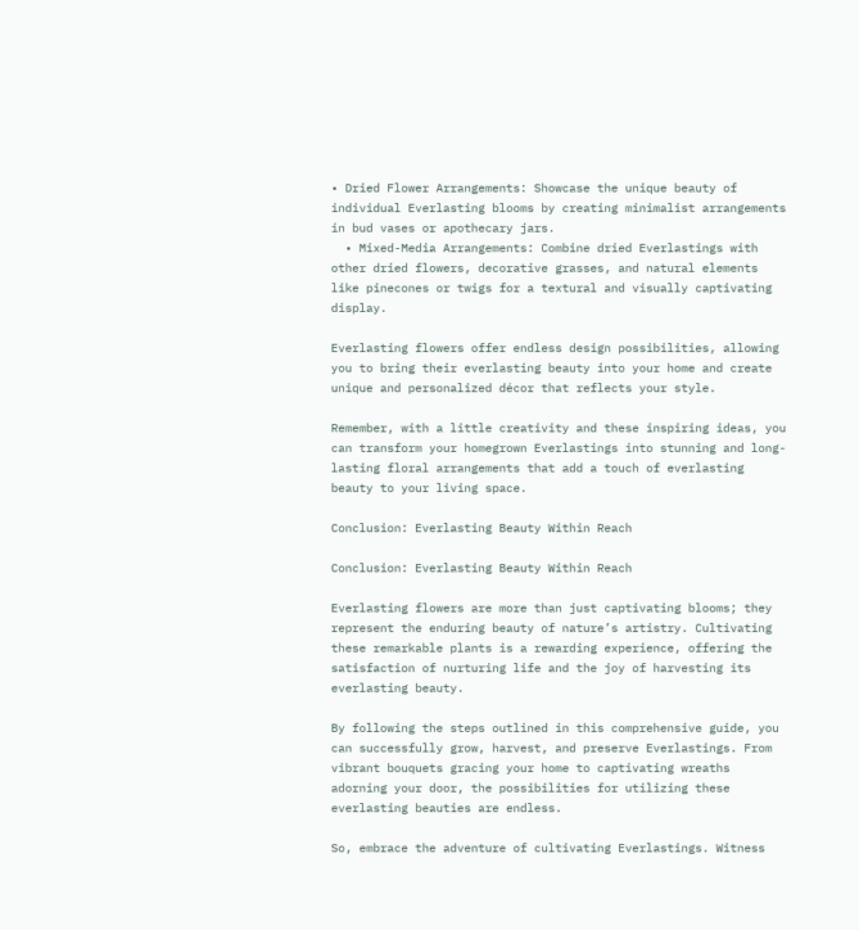• Dried Flower Arrangements: Showcase the unique beauty of individual Everlasting blooms by creating minimalist arrangements in bud vases or apothecary jars.
  • Mixed-Media Arrangements: Combine dried Everlastings with other dried flowers, decorative grasses, and natural elements like pinecones or twigs for a textural and visually captivating display.

Everlasting flowers offer endless design possibilities, allowing you to bring their everlasting beauty into your home and create unique and personalized décor that reflects your style.

Remember, with a little creativity and these inspiring ideas, you can transform your homegrown Everlastings into stunning and long-lasting floral arrangements that add a touch of everlasting beauty to your living space.

Conclusion: Everlasting Beauty Within Reach

Conclusion: Everlasting Beauty Within Reach

Everlasting flowers are more than just captivating blooms; they represent the enduring beauty of nature’s artistry. Cultivating these remarkable plants is a rewarding experience, offering the satisfaction of nurturing life and the joy of harvesting its everlasting beauty.

By following the steps outlined in this comprehensive guide, you can successfully grow, harvest, and preserve Everlastings. From vibrant bouquets gracing your home to captivating wreaths adorning your door, the possibilities for utilizing these everlasting beauties are endless.

So, embrace the adventure of cultivating Everlastings. Witness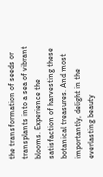the transformation of seeds or transplants into a sea of vibrant blooms. Experience the satisfaction of harvesting these botanical treasures. And most importantly, delight in the everlasting beauty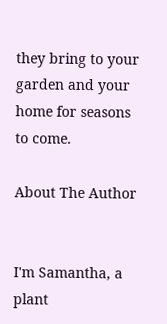they bring to your garden and your home for seasons to come.

About The Author


I'm Samantha, a plant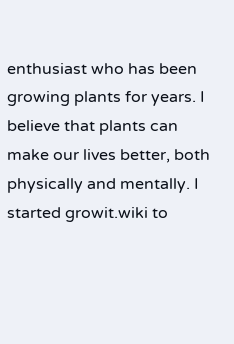enthusiast who has been growing plants for years. I believe that plants can make our lives better, both physically and mentally. I started growit.wiki to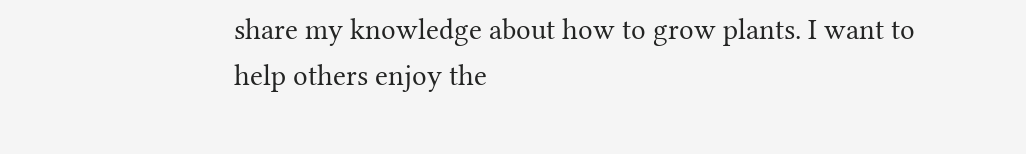share my knowledge about how to grow plants. I want to help others enjoy the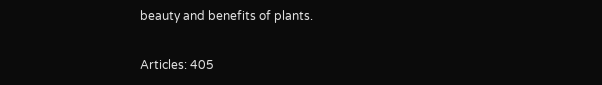beauty and benefits of plants.

Articles: 405